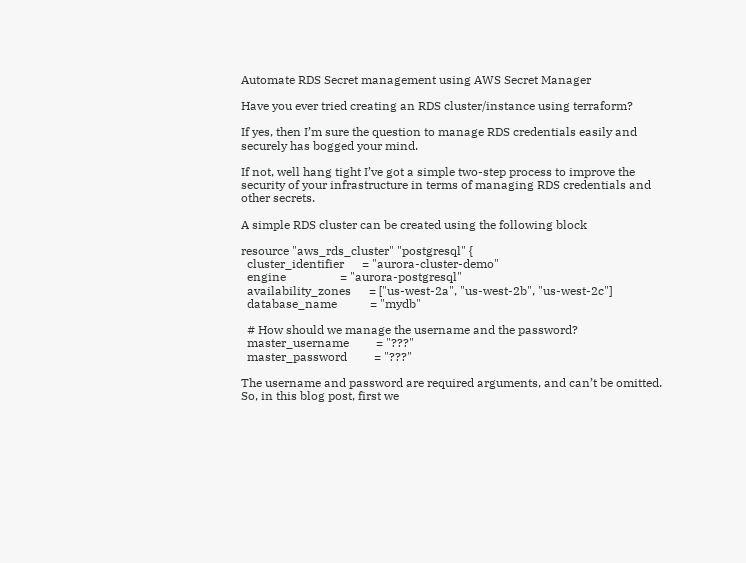Automate RDS Secret management using AWS Secret Manager

Have you ever tried creating an RDS cluster/instance using terraform?

If yes, then I’m sure the question to manage RDS credentials easily and securely has bogged your mind.

If not, well hang tight I’ve got a simple two-step process to improve the security of your infrastructure in terms of managing RDS credentials and other secrets.

A simple RDS cluster can be created using the following block

resource "aws_rds_cluster" "postgresql" {
  cluster_identifier      = "aurora-cluster-demo"
  engine                  = "aurora-postgresql"
  availability_zones      = ["us-west-2a", "us-west-2b", "us-west-2c"]
  database_name           = "mydb"

  # How should we manage the username and the password?
  master_username         = "???"
  master_password         = "???"

The username and password are required arguments, and can’t be omitted. So, in this blog post, first we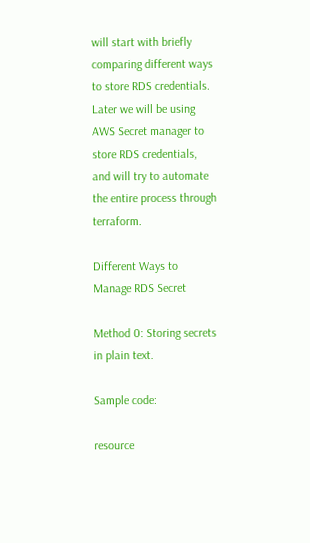will start with briefly comparing different ways to store RDS credentials. Later we will be using AWS Secret manager to store RDS credentials, and will try to automate the entire process through terraform.

Different Ways to Manage RDS Secret

Method 0: Storing secrets in plain text.

Sample code:

resource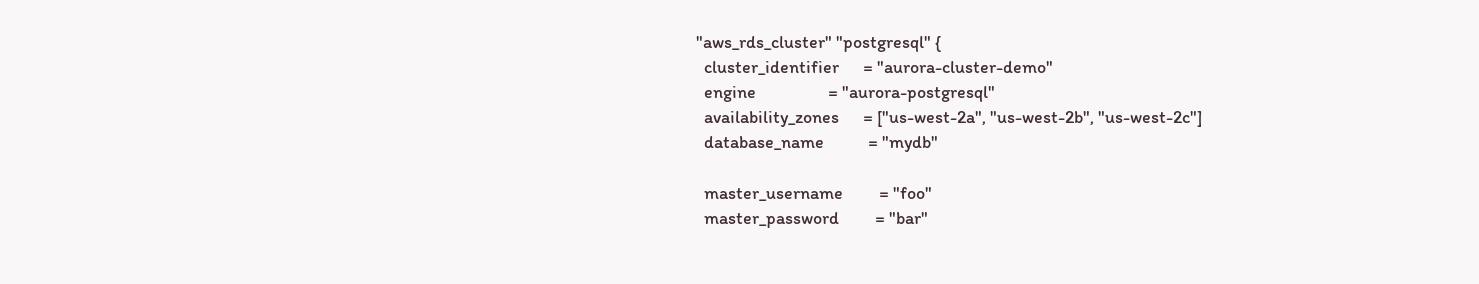"aws_rds_cluster" "postgresql" {
  cluster_identifier      = "aurora-cluster-demo"
  engine                  = "aurora-postgresql"
  availability_zones      = ["us-west-2a", "us-west-2b", "us-west-2c"]
  database_name           = "mydb"

  master_username         = "foo"
  master_password         = "bar"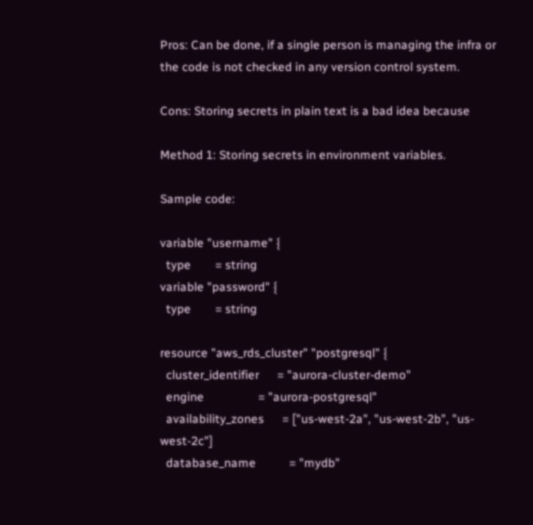Pros: Can be done, if a single person is managing the infra or the code is not checked in any version control system.

Cons: Storing secrets in plain text is a bad idea because

Method 1: Storing secrets in environment variables.

Sample code:

variable "username" {
  type        = string
variable "password" {
  type        = string

resource "aws_rds_cluster" "postgresql" {
  cluster_identifier      = "aurora-cluster-demo"
  engine                  = "aurora-postgresql"
  availability_zones      = ["us-west-2a", "us-west-2b", "us-west-2c"]
  database_name           = "mydb"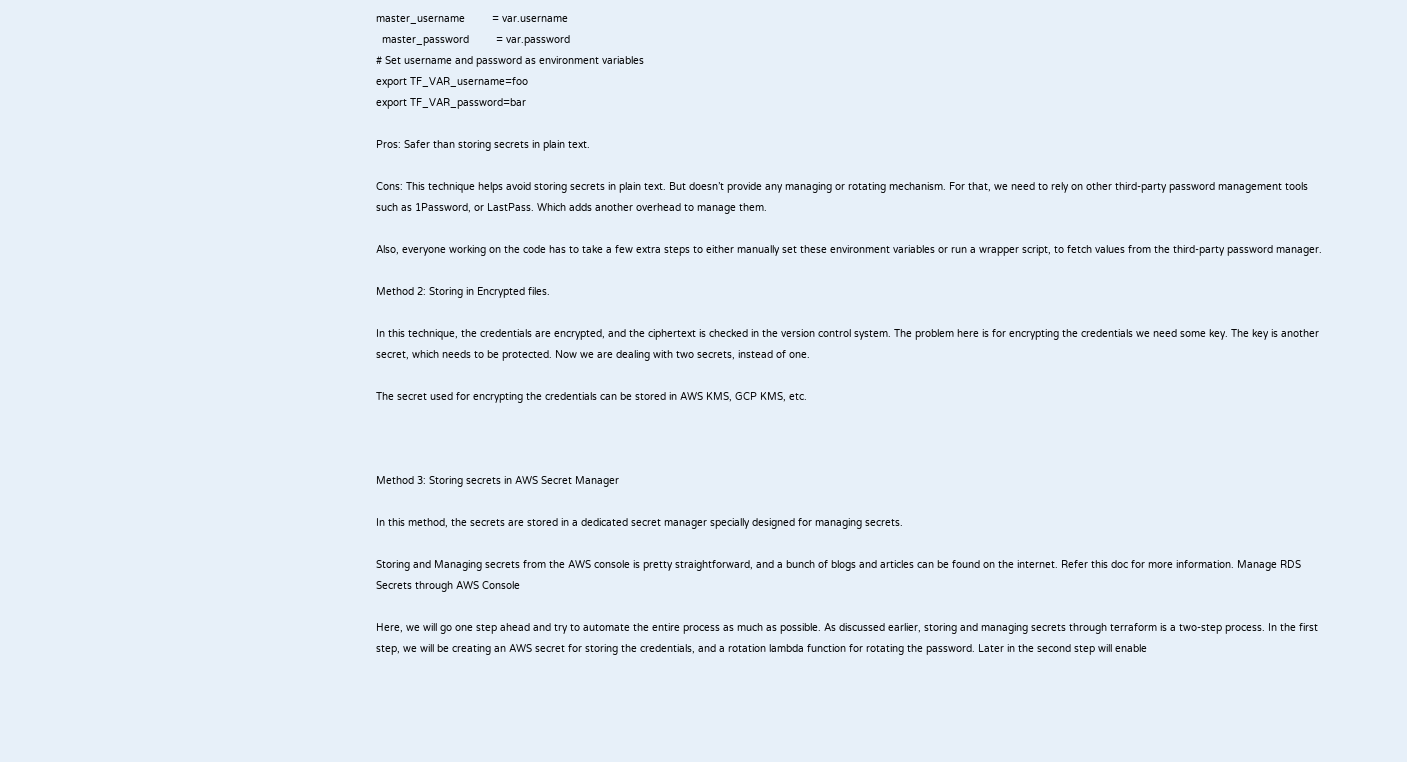master_username         = var.username
  master_password         = var.password
# Set username and password as environment variables
export TF_VAR_username=foo
export TF_VAR_password=bar

Pros: Safer than storing secrets in plain text.

Cons: This technique helps avoid storing secrets in plain text. But doesn’t provide any managing or rotating mechanism. For that, we need to rely on other third-party password management tools such as 1Password, or LastPass. Which adds another overhead to manage them.

Also, everyone working on the code has to take a few extra steps to either manually set these environment variables or run a wrapper script, to fetch values from the third-party password manager.

Method 2: Storing in Encrypted files.

In this technique, the credentials are encrypted, and the ciphertext is checked in the version control system. The problem here is for encrypting the credentials we need some key. The key is another secret, which needs to be protected. Now we are dealing with two secrets, instead of one.

The secret used for encrypting the credentials can be stored in AWS KMS, GCP KMS, etc.



Method 3: Storing secrets in AWS Secret Manager

In this method, the secrets are stored in a dedicated secret manager specially designed for managing secrets.

Storing and Managing secrets from the AWS console is pretty straightforward, and a bunch of blogs and articles can be found on the internet. Refer this doc for more information. Manage RDS Secrets through AWS Console

Here, we will go one step ahead and try to automate the entire process as much as possible. As discussed earlier, storing and managing secrets through terraform is a two-step process. In the first step, we will be creating an AWS secret for storing the credentials, and a rotation lambda function for rotating the password. Later in the second step will enable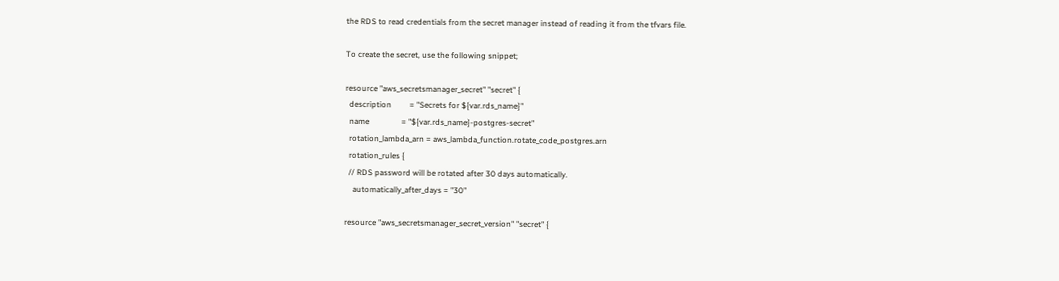the RDS to read credentials from the secret manager instead of reading it from the tfvars file.

To create the secret, use the following snippet;

resource "aws_secretsmanager_secret" "secret" {
  description         = "Secrets for ${var.rds_name}"
  name                = "${var.rds_name}-postgres-secret"
  rotation_lambda_arn = aws_lambda_function.rotate_code_postgres.arn
  rotation_rules {
  // RDS password will be rotated after 30 days automatically.
    automatically_after_days = "30"

resource "aws_secretsmanager_secret_version" "secret" {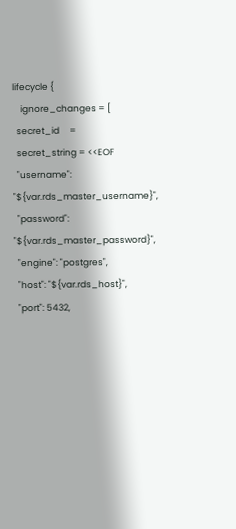lifecycle {
    ignore_changes = [
  secret_id     =
  secret_string = <<EOF
  "username": "${var.rds_master_username}",
  "password": "${var.rds_master_password}",
  "engine": "postgres",
  "host": "${var.rds_host}",
  "port": 5432,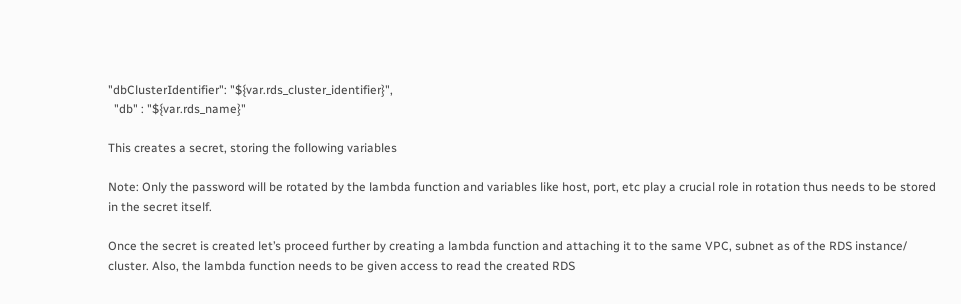"dbClusterIdentifier": "${var.rds_cluster_identifier}",
  "db" : "${var.rds_name}"

This creates a secret, storing the following variables

Note: Only the password will be rotated by the lambda function and variables like host, port, etc play a crucial role in rotation thus needs to be stored in the secret itself.

Once the secret is created let’s proceed further by creating a lambda function and attaching it to the same VPC, subnet as of the RDS instance/ cluster. Also, the lambda function needs to be given access to read the created RDS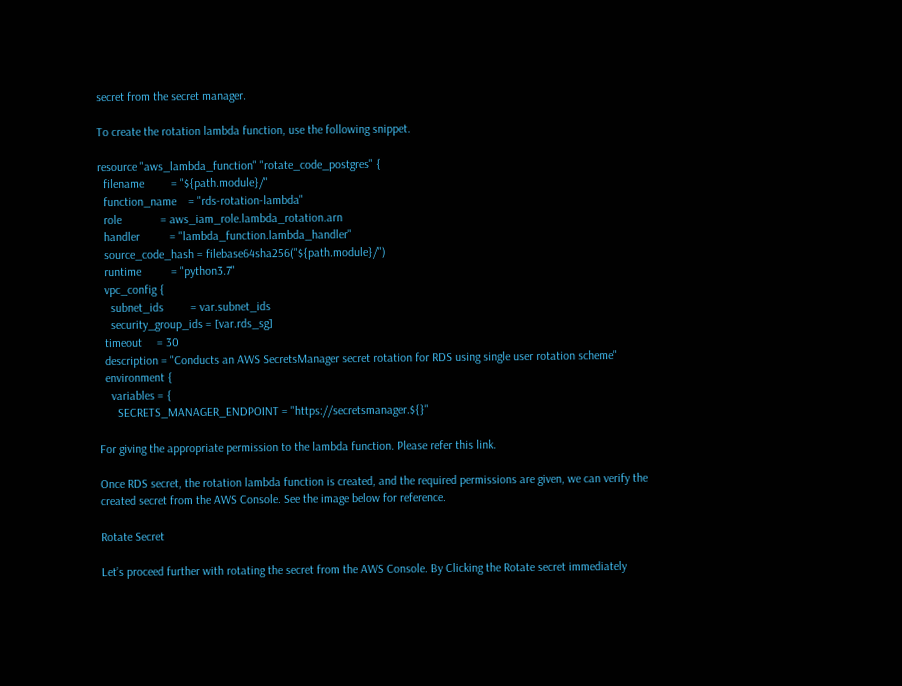secret from the secret manager.

To create the rotation lambda function, use the following snippet.

resource "aws_lambda_function" "rotate_code_postgres" {
  filename         = "${path.module}/"
  function_name    = "rds-rotation-lambda"
  role             = aws_iam_role.lambda_rotation.arn
  handler          = "lambda_function.lambda_handler"
  source_code_hash = filebase64sha256("${path.module}/")
  runtime          = "python3.7"
  vpc_config {
    subnet_ids         = var.subnet_ids
    security_group_ids = [var.rds_sg]
  timeout     = 30
  description = "Conducts an AWS SecretsManager secret rotation for RDS using single user rotation scheme"
  environment {
    variables = {
      SECRETS_MANAGER_ENDPOINT = "https://secretsmanager.${}"

For giving the appropriate permission to the lambda function. Please refer this link.

Once RDS secret, the rotation lambda function is created, and the required permissions are given, we can verify the created secret from the AWS Console. See the image below for reference.

Rotate Secret

Let’s proceed further with rotating the secret from the AWS Console. By Clicking the Rotate secret immediately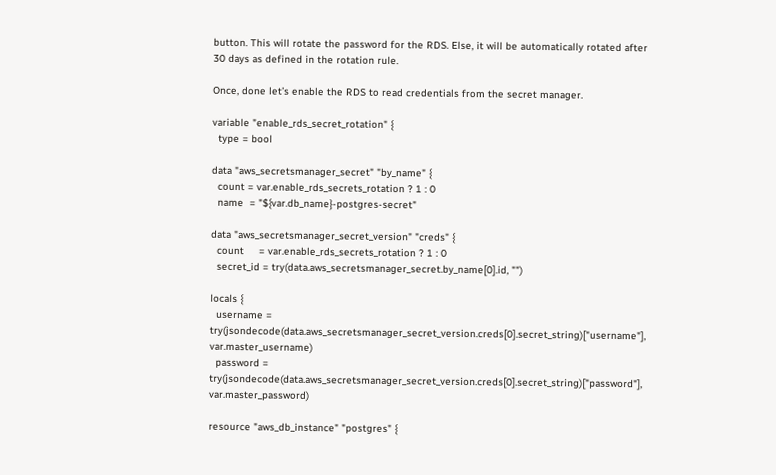button. This will rotate the password for the RDS. Else, it will be automatically rotated after 30 days as defined in the rotation rule.

Once, done let’s enable the RDS to read credentials from the secret manager.

variable "enable_rds_secret_rotation" {
  type = bool

data "aws_secretsmanager_secret" "by_name" {
  count = var.enable_rds_secrets_rotation ? 1 : 0
  name  = "${var.db_name}-postgres-secret"

data "aws_secretsmanager_secret_version" "creds" {
  count     = var.enable_rds_secrets_rotation ? 1 : 0
  secret_id = try(data.aws_secretsmanager_secret.by_name[0].id, "")

locals {
  username = try(jsondecode(data.aws_secretsmanager_secret_version.creds[0].secret_string)["username"], var.master_username)
  password = try(jsondecode(data.aws_secretsmanager_secret_version.creds[0].secret_string)["password"], var.master_password)

resource "aws_db_instance" "postgres" {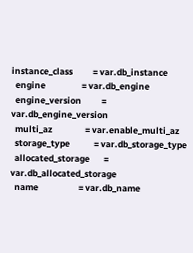instance_class          = var.db_instance
  engine                  = var.db_engine
  engine_version          = var.db_engine_version
  multi_az                = var.enable_multi_az
  storage_type            = var.db_storage_type
  allocated_storage       = var.db_allocated_storage
  name                    = var.db_name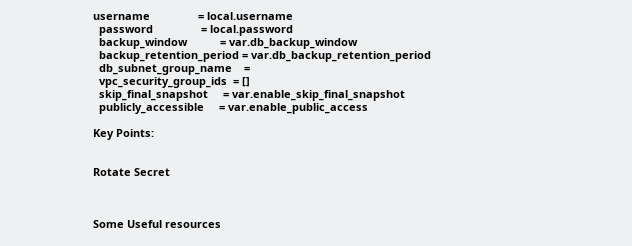username                = local.username
  password                = local.password
  backup_window           = var.db_backup_window
  backup_retention_period = var.db_backup_retention_period
  db_subnet_group_name    =
  vpc_security_group_ids  = []
  skip_final_snapshot     = var.enable_skip_final_snapshot
  publicly_accessible     = var.enable_public_access

Key Points:


Rotate Secret



Some Useful resources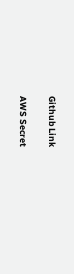Github Link

AWS Secret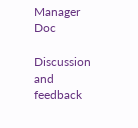Manager Doc

Discussion and feedback